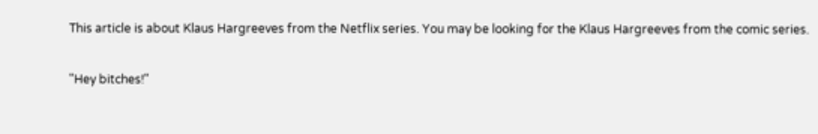This article is about Klaus Hargreeves from the Netflix series. You may be looking for the Klaus Hargreeves from the comic series.

"Hey bitches!"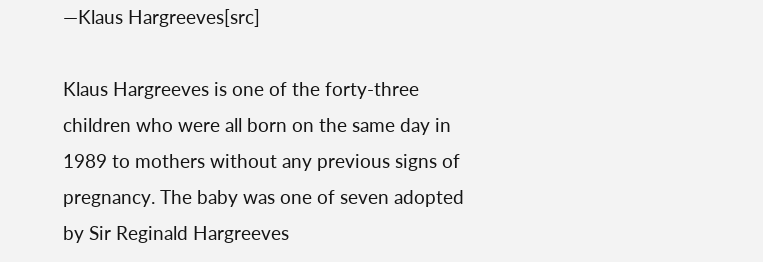—Klaus Hargreeves[src]

Klaus Hargreeves is one of the forty-three children who were all born on the same day in 1989 to mothers without any previous signs of pregnancy. The baby was one of seven adopted by Sir Reginald Hargreeves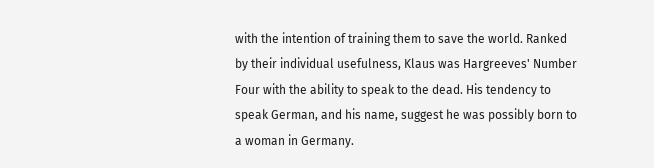with the intention of training them to save the world. Ranked by their individual usefulness, Klaus was Hargreeves' Number Four with the ability to speak to the dead. His tendency to speak German, and his name, suggest he was possibly born to a woman in Germany.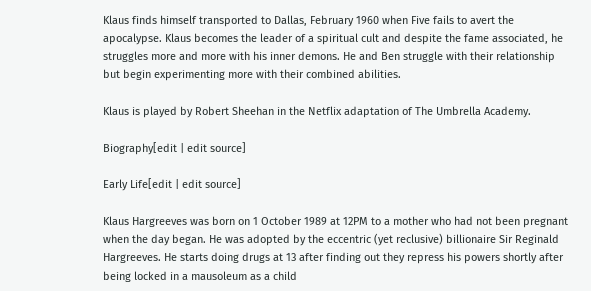Klaus finds himself transported to Dallas, February 1960 when Five fails to avert the apocalypse. Klaus becomes the leader of a spiritual cult and despite the fame associated, he struggles more and more with his inner demons. He and Ben struggle with their relationship but begin experimenting more with their combined abilities.

Klaus is played by Robert Sheehan in the Netflix adaptation of The Umbrella Academy.

Biography[edit | edit source]

Early Life[edit | edit source]

Klaus Hargreeves was born on 1 October 1989 at 12PM to a mother who had not been pregnant when the day began. He was adopted by the eccentric (yet reclusive) billionaire Sir Reginald Hargreeves. He starts doing drugs at 13 after finding out they repress his powers shortly after being locked in a mausoleum as a child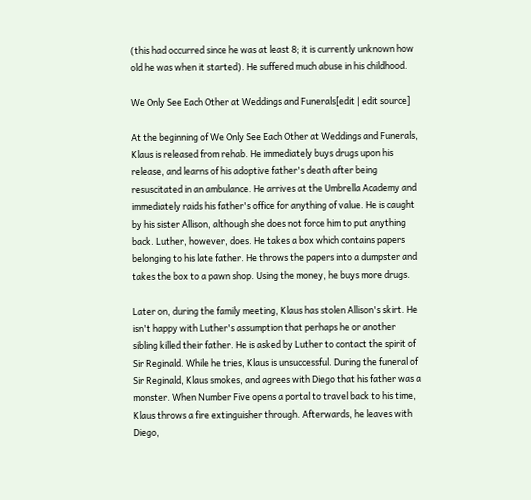(this had occurred since he was at least 8; it is currently unknown how old he was when it started). He suffered much abuse in his childhood.

We Only See Each Other at Weddings and Funerals[edit | edit source]

At the beginning of We Only See Each Other at Weddings and Funerals, Klaus is released from rehab. He immediately buys drugs upon his release, and learns of his adoptive father's death after being resuscitated in an ambulance. He arrives at the Umbrella Academy and immediately raids his father's office for anything of value. He is caught by his sister Allison, although she does not force him to put anything back. Luther, however, does. He takes a box which contains papers belonging to his late father. He throws the papers into a dumpster and takes the box to a pawn shop. Using the money, he buys more drugs.

Later on, during the family meeting, Klaus has stolen Allison's skirt. He isn't happy with Luther's assumption that perhaps he or another sibling killed their father. He is asked by Luther to contact the spirit of Sir Reginald. While he tries, Klaus is unsuccessful. During the funeral of Sir Reginald, Klaus smokes, and agrees with Diego that his father was a monster. When Number Five opens a portal to travel back to his time, Klaus throws a fire extinguisher through. Afterwards, he leaves with Diego,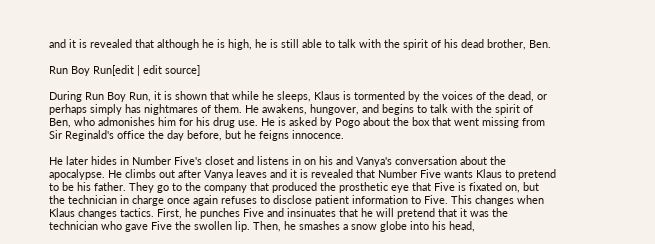and it is revealed that although he is high, he is still able to talk with the spirit of his dead brother, Ben.

Run Boy Run[edit | edit source]

During Run Boy Run, it is shown that while he sleeps, Klaus is tormented by the voices of the dead, or perhaps simply has nightmares of them. He awakens, hungover, and begins to talk with the spirit of Ben, who admonishes him for his drug use. He is asked by Pogo about the box that went missing from Sir Reginald's office the day before, but he feigns innocence.

He later hides in Number Five's closet and listens in on his and Vanya's conversation about the apocalypse. He climbs out after Vanya leaves and it is revealed that Number Five wants Klaus to pretend to be his father. They go to the company that produced the prosthetic eye that Five is fixated on, but the technician in charge once again refuses to disclose patient information to Five. This changes when Klaus changes tactics. First, he punches Five and insinuates that he will pretend that it was the technician who gave Five the swollen lip. Then, he smashes a snow globe into his head,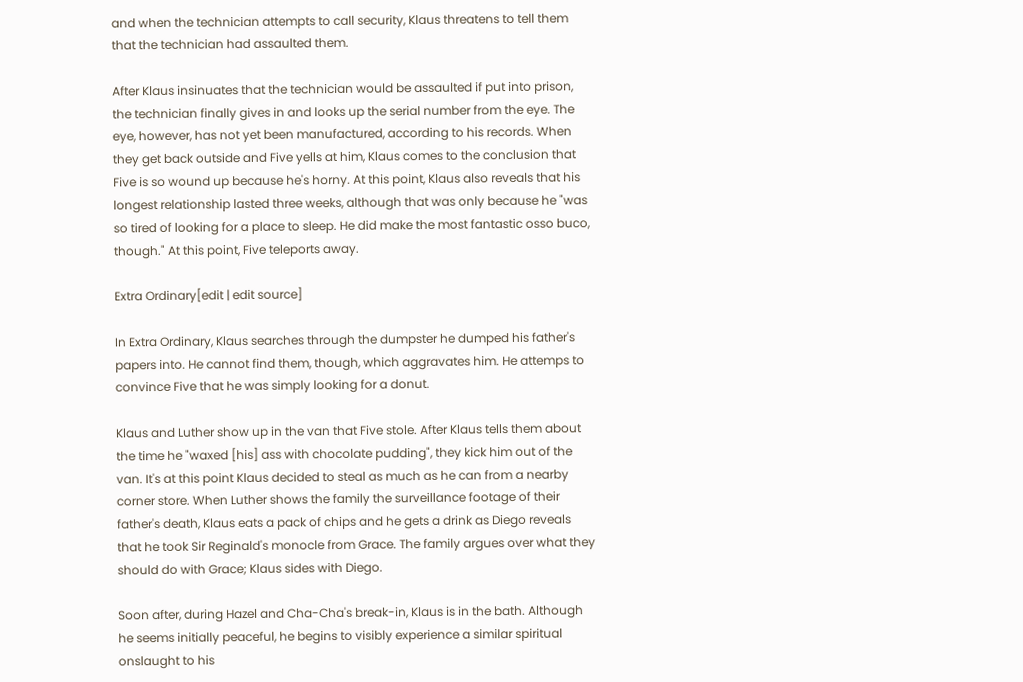and when the technician attempts to call security, Klaus threatens to tell them that the technician had assaulted them.

After Klaus insinuates that the technician would be assaulted if put into prison, the technician finally gives in and looks up the serial number from the eye. The eye, however, has not yet been manufactured, according to his records. When they get back outside and Five yells at him, Klaus comes to the conclusion that Five is so wound up because he's horny. At this point, Klaus also reveals that his longest relationship lasted three weeks, although that was only because he "was so tired of looking for a place to sleep. He did make the most fantastic osso buco, though." At this point, Five teleports away.

Extra Ordinary[edit | edit source]

In Extra Ordinary, Klaus searches through the dumpster he dumped his father's papers into. He cannot find them, though, which aggravates him. He attemps to convince Five that he was simply looking for a donut.

Klaus and Luther show up in the van that Five stole. After Klaus tells them about the time he "waxed [his] ass with chocolate pudding", they kick him out of the van. It's at this point Klaus decided to steal as much as he can from a nearby corner store. When Luther shows the family the surveillance footage of their father's death, Klaus eats a pack of chips and he gets a drink as Diego reveals that he took Sir Reginald's monocle from Grace. The family argues over what they should do with Grace; Klaus sides with Diego.

Soon after, during Hazel and Cha-Cha's break-in, Klaus is in the bath. Although he seems initially peaceful, he begins to visibly experience a similar spiritual onslaught to his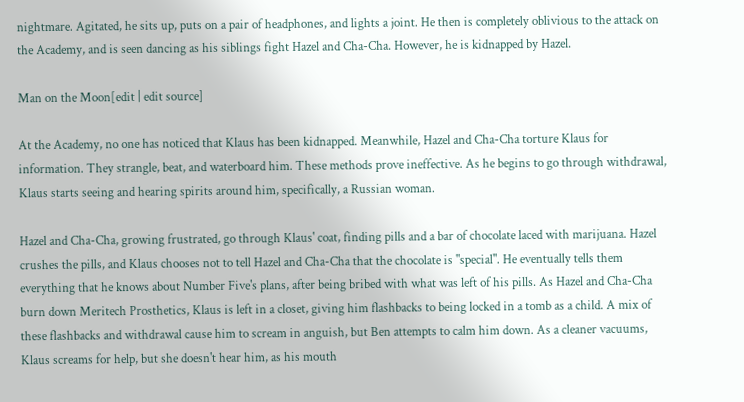nightmare. Agitated, he sits up, puts on a pair of headphones, and lights a joint. He then is completely oblivious to the attack on the Academy, and is seen dancing as his siblings fight Hazel and Cha-Cha. However, he is kidnapped by Hazel.

Man on the Moon[edit | edit source]

At the Academy, no one has noticed that Klaus has been kidnapped. Meanwhile, Hazel and Cha-Cha torture Klaus for information. They strangle, beat, and waterboard him. These methods prove ineffective. As he begins to go through withdrawal, Klaus starts seeing and hearing spirits around him, specifically, a Russian woman.

Hazel and Cha-Cha, growing frustrated, go through Klaus' coat, finding pills and a bar of chocolate laced with marijuana. Hazel crushes the pills, and Klaus chooses not to tell Hazel and Cha-Cha that the chocolate is "special". He eventually tells them everything that he knows about Number Five's plans, after being bribed with what was left of his pills. As Hazel and Cha-Cha burn down Meritech Prosthetics, Klaus is left in a closet, giving him flashbacks to being locked in a tomb as a child. A mix of these flashbacks and withdrawal cause him to scream in anguish, but Ben attempts to calm him down. As a cleaner vacuums, Klaus screams for help, but she doesn't hear him, as his mouth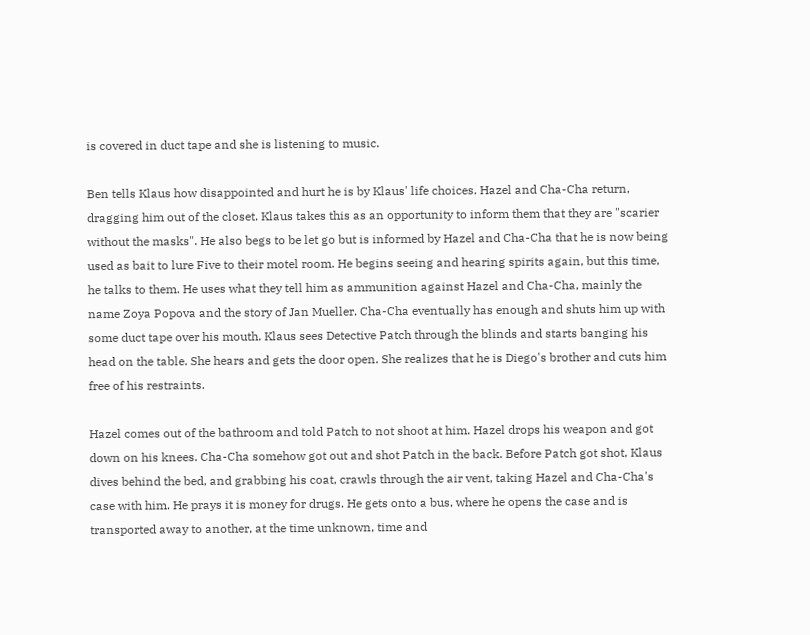is covered in duct tape and she is listening to music.

Ben tells Klaus how disappointed and hurt he is by Klaus' life choices. Hazel and Cha-Cha return, dragging him out of the closet. Klaus takes this as an opportunity to inform them that they are "scarier without the masks". He also begs to be let go but is informed by Hazel and Cha-Cha that he is now being used as bait to lure Five to their motel room. He begins seeing and hearing spirits again, but this time, he talks to them. He uses what they tell him as ammunition against Hazel and Cha-Cha, mainly the name Zoya Popova and the story of Jan Mueller. Cha-Cha eventually has enough and shuts him up with some duct tape over his mouth. Klaus sees Detective Patch through the blinds and starts banging his head on the table. She hears and gets the door open. She realizes that he is Diego's brother and cuts him free of his restraints.

Hazel comes out of the bathroom and told Patch to not shoot at him. Hazel drops his weapon and got down on his knees. Cha-Cha somehow got out and shot Patch in the back. Before Patch got shot, Klaus dives behind the bed, and grabbing his coat, crawls through the air vent, taking Hazel and Cha-Cha's case with him. He prays it is money for drugs. He gets onto a bus, where he opens the case and is transported away to another, at the time unknown, time and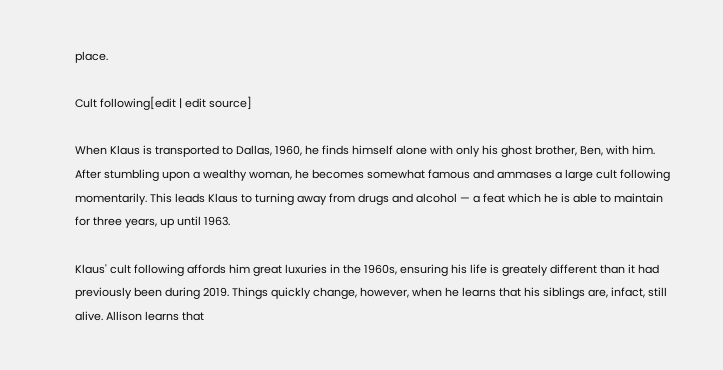place.

Cult following[edit | edit source]

When Klaus is transported to Dallas, 1960, he finds himself alone with only his ghost brother, Ben, with him. After stumbling upon a wealthy woman, he becomes somewhat famous and ammases a large cult following momentarily. This leads Klaus to turning away from drugs and alcohol — a feat which he is able to maintain for three years, up until 1963.

Klaus' cult following affords him great luxuries in the 1960s, ensuring his life is greately different than it had previously been during 2019. Things quickly change, however, when he learns that his siblings are, infact, still alive. Allison learns that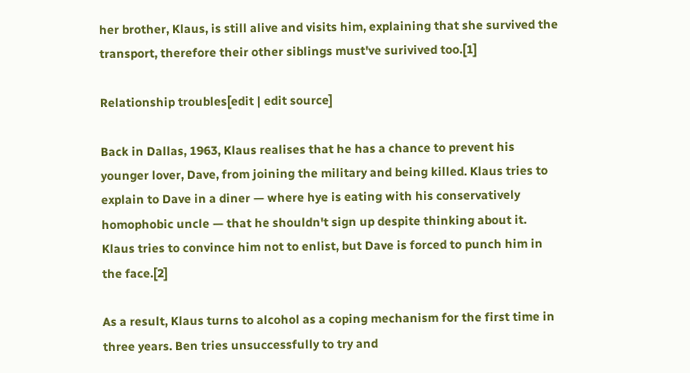her brother, Klaus, is still alive and visits him, explaining that she survived the transport, therefore their other siblings must've surivived too.[1]

Relationship troubles[edit | edit source]

Back in Dallas, 1963, Klaus realises that he has a chance to prevent his younger lover, Dave, from joining the military and being killed. Klaus tries to explain to Dave in a diner — where hye is eating with his conservatively homophobic uncle — that he shouldn't sign up despite thinking about it. Klaus tries to convince him not to enlist, but Dave is forced to punch him in the face.[2]

As a result, Klaus turns to alcohol as a coping mechanism for the first time in three years. Ben tries unsuccessfully to try and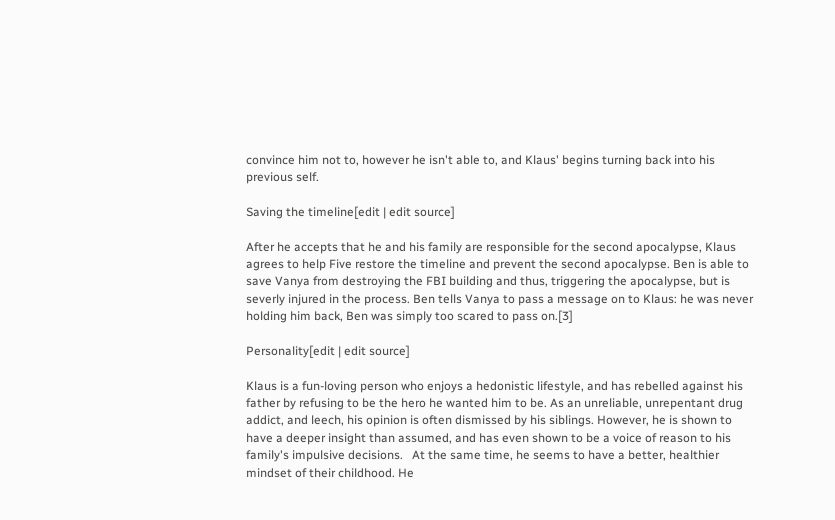convince him not to, however he isn't able to, and Klaus' begins turning back into his previous self.

Saving the timeline[edit | edit source]

After he accepts that he and his family are responsible for the second apocalypse, Klaus agrees to help Five restore the timeline and prevent the second apocalypse. Ben is able to save Vanya from destroying the FBI building and thus, triggering the apocalypse, but is severly injured in the process. Ben tells Vanya to pass a message on to Klaus: he was never holding him back, Ben was simply too scared to pass on.[3]

Personality[edit | edit source]

Klaus is a fun-loving person who enjoys a hedonistic lifestyle, and has rebelled against his father by refusing to be the hero he wanted him to be. As an unreliable, unrepentant drug addict, and leech, his opinion is often dismissed by his siblings. However, he is shown to have a deeper insight than assumed, and has even shown to be a voice of reason to his family's impulsive decisions.   At the same time, he seems to have a better, healthier mindset of their childhood. He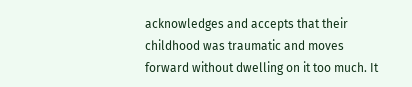acknowledges and accepts that their childhood was traumatic and moves forward without dwelling on it too much. It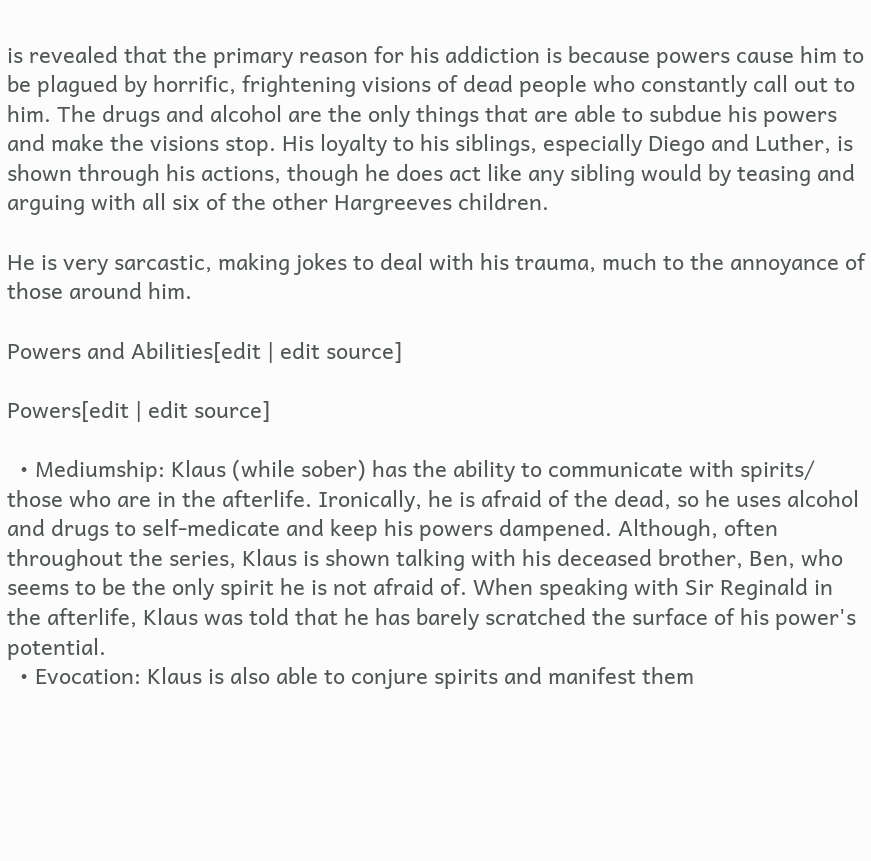is revealed that the primary reason for his addiction is because powers cause him to be plagued by horrific, frightening visions of dead people who constantly call out to him. The drugs and alcohol are the only things that are able to subdue his powers and make the visions stop. His loyalty to his siblings, especially Diego and Luther, is shown through his actions, though he does act like any sibling would by teasing and arguing with all six of the other Hargreeves children.

He is very sarcastic, making jokes to deal with his trauma, much to the annoyance of those around him.

Powers and Abilities[edit | edit source]

Powers[edit | edit source]

  • Mediumship: Klaus (while sober) has the ability to communicate with spirits/ those who are in the afterlife. Ironically, he is afraid of the dead, so he uses alcohol and drugs to self-medicate and keep his powers dampened. Although, often throughout the series, Klaus is shown talking with his deceased brother, Ben, who seems to be the only spirit he is not afraid of. When speaking with Sir Reginald in the afterlife, Klaus was told that he has barely scratched the surface of his power's potential.
  • Evocation: Klaus is also able to conjure spirits and manifest them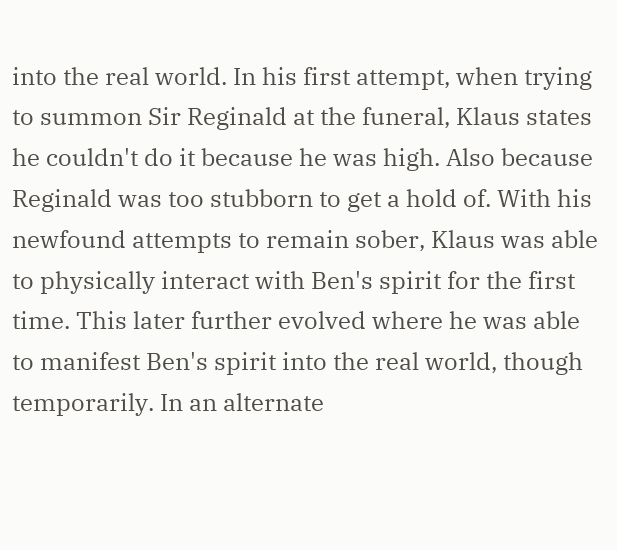into the real world. In his first attempt, when trying to summon Sir Reginald at the funeral, Klaus states he couldn't do it because he was high. Also because Reginald was too stubborn to get a hold of. With his newfound attempts to remain sober, Klaus was able to physically interact with Ben's spirit for the first time. This later further evolved where he was able to manifest Ben's spirit into the real world, though temporarily. In an alternate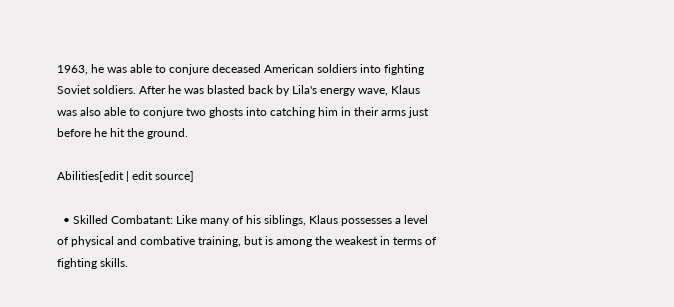1963, he was able to conjure deceased American soldiers into fighting Soviet soldiers. After he was blasted back by Lila's energy wave, Klaus was also able to conjure two ghosts into catching him in their arms just before he hit the ground.

Abilities[edit | edit source]

  • Skilled Combatant: Like many of his siblings, Klaus possesses a level of physical and combative training, but is among the weakest in terms of fighting skills.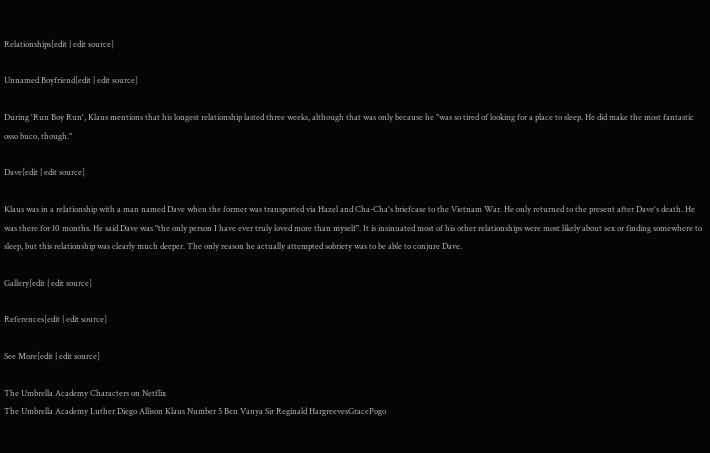Relationships[edit | edit source]

Unnamed Boyfriend[edit | edit source]

During 'Run Boy Run', Klaus mentions that his longest relationship lasted three weeks, although that was only because he "was so tired of looking for a place to sleep. He did make the most fantastic osso buco, though."

Dave[edit | edit source]

Klaus was in a relationship with a man named Dave when the former was transported via Hazel and Cha-Cha's briefcase to the Vietnam War. He only returned to the present after Dave's death. He was there for 10 months. He said Dave was "the only person I have ever truly loved more than myself". It is insinuated most of his other relationships were most likely about sex or finding somewhere to sleep, but this relationship was clearly much deeper. The only reason he actually attempted sobriety was to be able to conjure Dave.

Gallery[edit | edit source]

References[edit | edit source]

See More[edit | edit source]

The Umbrella Academy Characters on Netflix
The Umbrella Academy Luther Diego Allison Klaus Number 5 Ben Vanya Sir Reginald HargreevesGracePogo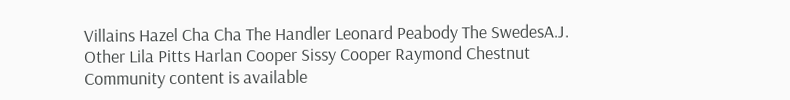Villains Hazel Cha Cha The Handler Leonard Peabody The SwedesA.J.
Other Lila Pitts Harlan Cooper Sissy Cooper Raymond Chestnut
Community content is available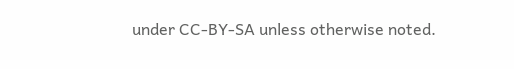under CC-BY-SA unless otherwise noted.